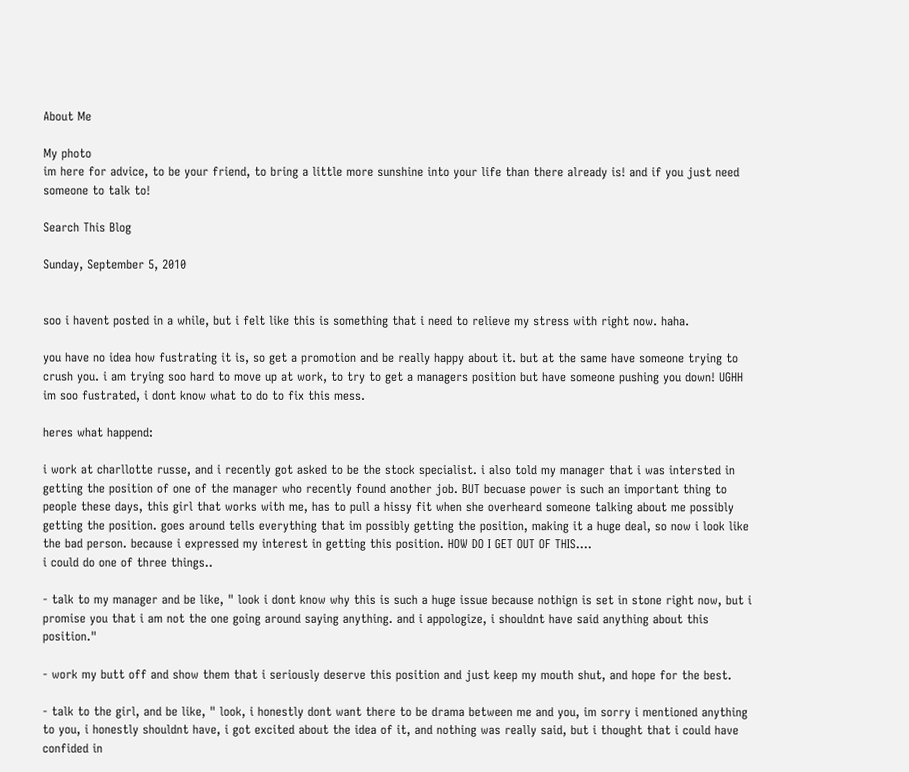About Me

My photo
im here for advice, to be your friend, to bring a little more sunshine into your life than there already is! and if you just need someone to talk to!

Search This Blog

Sunday, September 5, 2010


soo i havent posted in a while, but i felt like this is something that i need to relieve my stress with right now. haha.

you have no idea how fustrating it is, so get a promotion and be really happy about it. but at the same have someone trying to crush you. i am trying soo hard to move up at work, to try to get a managers position but have someone pushing you down! UGHH im soo fustrated, i dont know what to do to fix this mess.

heres what happend:

i work at charllotte russe, and i recently got asked to be the stock specialist. i also told my manager that i was intersted in getting the position of one of the manager who recently found another job. BUT becuase power is such an important thing to people these days, this girl that works with me, has to pull a hissy fit when she overheard someone talking about me possibly getting the position. goes around tells everything that im possibly getting the position, making it a huge deal, so now i look like the bad person. because i expressed my interest in getting this position. HOW DO I GET OUT OF THIS....
i could do one of three things..

- talk to my manager and be like, " look i dont know why this is such a huge issue because nothign is set in stone right now, but i promise you that i am not the one going around saying anything. and i appologize, i shouldnt have said anything about this position."

- work my butt off and show them that i seriously deserve this position and just keep my mouth shut, and hope for the best.

- talk to the girl, and be like, " look, i honestly dont want there to be drama between me and you, im sorry i mentioned anything to you, i honestly shouldnt have, i got excited about the idea of it, and nothing was really said, but i thought that i could have confided in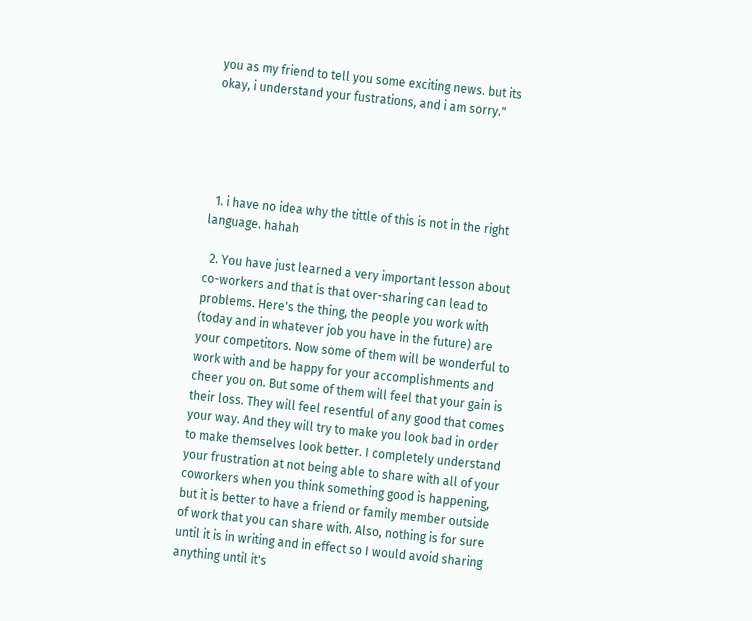you as my friend to tell you some exciting news. but its okay, i understand your fustrations, and i am sorry."





  1. i have no idea why the tittle of this is not in the right language. hahah

  2. You have just learned a very important lesson about co-workers and that is that over-sharing can lead to problems. Here's the thing, the people you work with (today and in whatever job you have in the future) are your competitors. Now some of them will be wonderful to work with and be happy for your accomplishments and cheer you on. But some of them will feel that your gain is their loss. They will feel resentful of any good that comes your way. And they will try to make you look bad in order to make themselves look better. I completely understand your frustration at not being able to share with all of your coworkers when you think something good is happening, but it is better to have a friend or family member outside of work that you can share with. Also, nothing is for sure until it is in writing and in effect so I would avoid sharing anything until it's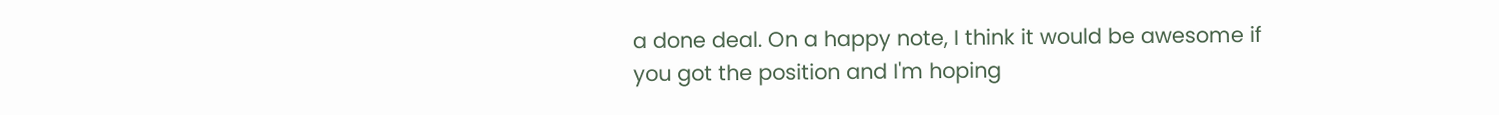a done deal. On a happy note, I think it would be awesome if you got the position and I'm hoping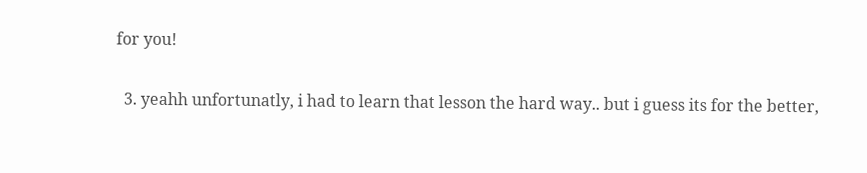for you!

  3. yeahh unfortunatly, i had to learn that lesson the hard way.. but i guess its for the better,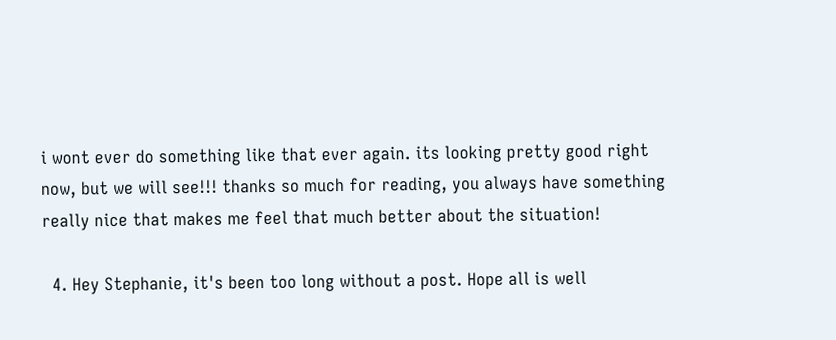i wont ever do something like that ever again. its looking pretty good right now, but we will see!!! thanks so much for reading, you always have something really nice that makes me feel that much better about the situation!

  4. Hey Stephanie, it's been too long without a post. Hope all is well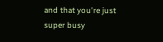and that you're just super busy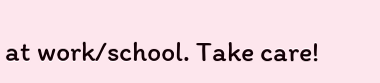at work/school. Take care!